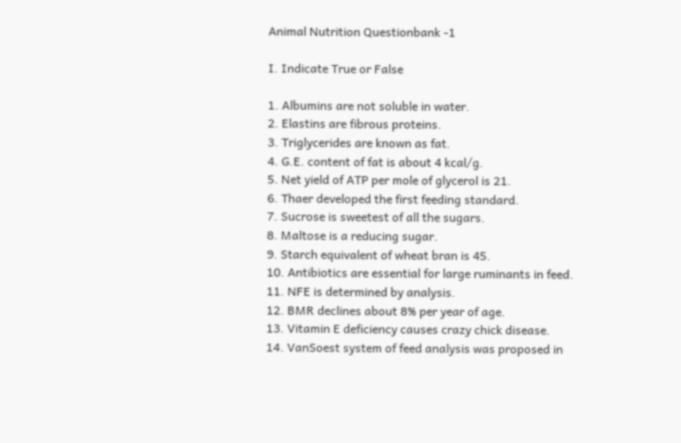Animal Nutrition Questionbank -1

I. Indicate True or False

1. Albumins are not soluble in water.
2. Elastins are fibrous proteins.
3. Triglycerides are known as fat.
4. G.E. content of fat is about 4 kcal/g.
5. Net yield of ATP per mole of glycerol is 21.
6. Thaer developed the first feeding standard.
7. Sucrose is sweetest of all the sugars.
8. Maltose is a reducing sugar.
9. Starch equivalent of wheat bran is 45.
10. Antibiotics are essential for large ruminants in feed.
11. NFE is determined by analysis.
12. BMR declines about 8% per year of age.
13. Vitamin E deficiency causes crazy chick disease.
14. VanSoest system of feed analysis was proposed in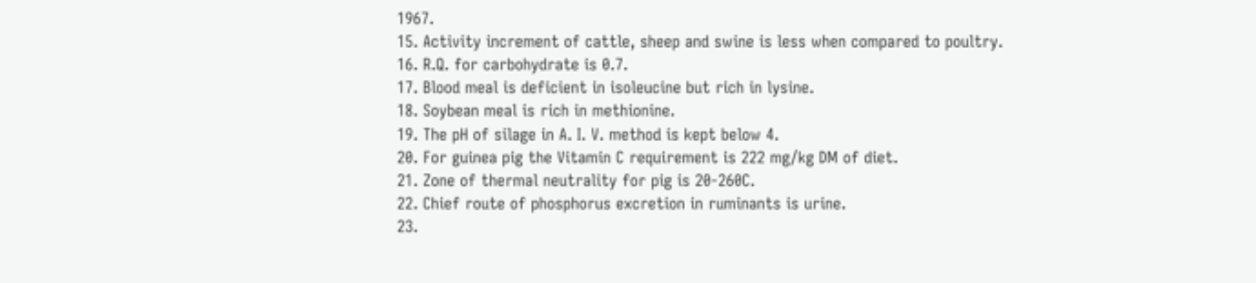1967.
15. Activity increment of cattle, sheep and swine is less when compared to poultry.
16. R.Q. for carbohydrate is 0.7.
17. Blood meal is deficient in isoleucine but rich in lysine.
18. Soybean meal is rich in methionine.
19. The pH of silage in A. I. V. method is kept below 4.
20. For guinea pig the Vitamin C requirement is 222 mg/kg DM of diet.
21. Zone of thermal neutrality for pig is 20-260C.
22. Chief route of phosphorus excretion in ruminants is urine.
23.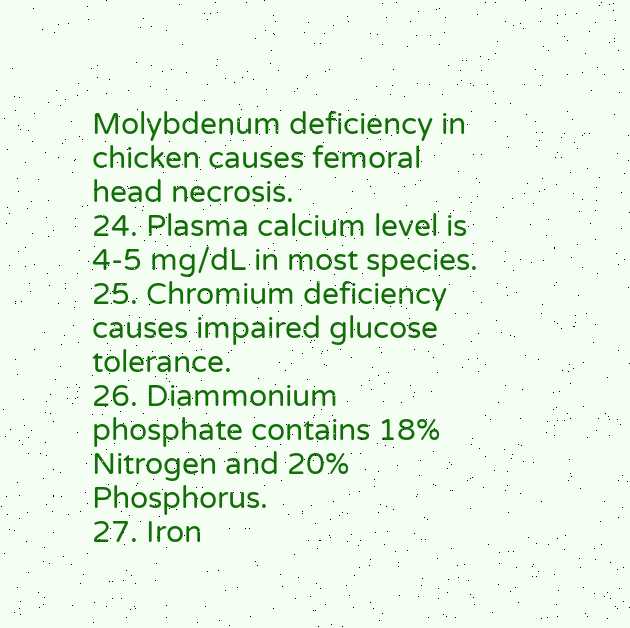Molybdenum deficiency in chicken causes femoral head necrosis.
24. Plasma calcium level is 4-5 mg/dL in most species.
25. Chromium deficiency causes impaired glucose tolerance.
26. Diammonium phosphate contains 18% Nitrogen and 20% Phosphorus.
27. Iron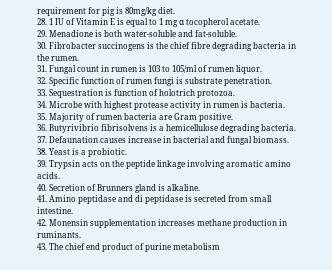requirement for pig is 80mg/kg diet.
28. 1 IU of Vitamin E is equal to 1 mg α tocopherol acetate.
29. Menadione is both water-soluble and fat-soluble.
30. Fibrobacter succinogens is the chief fibre degrading bacteria in the rumen.
31. Fungal count in rumen is 103 to 105/ml of rumen liquor.
32. Specific function of rumen fungi is substrate penetration.
33. Sequestration is function of holotrich protozoa.
34. Microbe with highest protease activity in rumen is bacteria.
35. Majority of rumen bacteria are Gram positive.
36. Butyrivibrio fibrisolvens is a hemicellulose degrading bacteria.
37. Defaunation causes increase in bacterial and fungal biomass.
38. Yeast is a probiotic.
39. Trypsin acts on the peptide linkage involving aromatic amino acids.
40. Secretion of Brunners gland is alkaline.
41. Amino peptidase and di peptidase is secreted from small intestine.
42. Monensin supplementation increases methane production in ruminants.
43. The chief end product of purine metabolism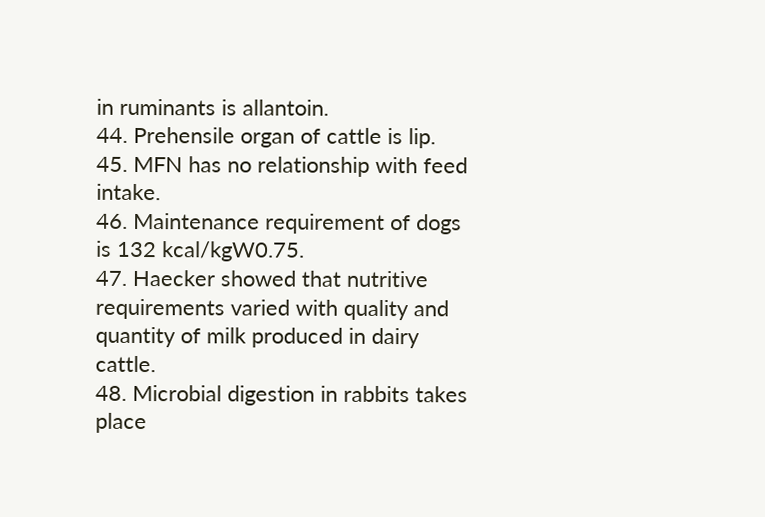in ruminants is allantoin.
44. Prehensile organ of cattle is lip.
45. MFN has no relationship with feed intake.
46. Maintenance requirement of dogs is 132 kcal/kgW0.75.
47. Haecker showed that nutritive requirements varied with quality and quantity of milk produced in dairy cattle.
48. Microbial digestion in rabbits takes place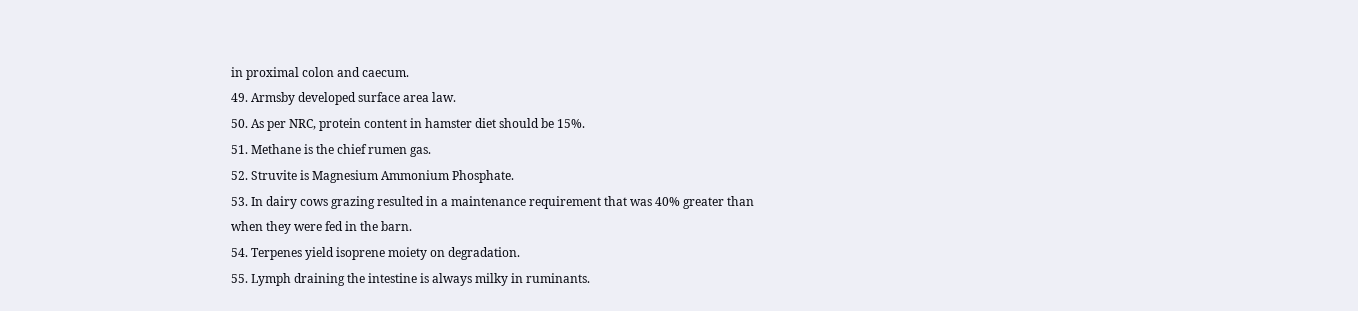in proximal colon and caecum.
49. Armsby developed surface area law.
50. As per NRC, protein content in hamster diet should be 15%.
51. Methane is the chief rumen gas.
52. Struvite is Magnesium Ammonium Phosphate.
53. In dairy cows grazing resulted in a maintenance requirement that was 40% greater than when they were fed in the barn.
54. Terpenes yield isoprene moiety on degradation.
55. Lymph draining the intestine is always milky in ruminants.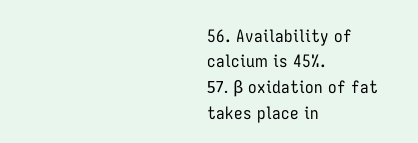56. Availability of calcium is 45%.
57. β oxidation of fat takes place in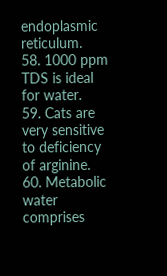endoplasmic reticulum.
58. 1000 ppm TDS is ideal for water.
59. Cats are very sensitive to deficiency of arginine.
60. Metabolic water comprises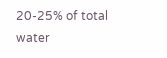20-25% of total water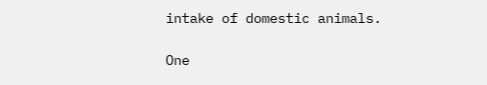intake of domestic animals.

One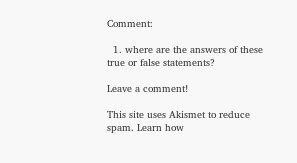Comment:

  1. where are the answers of these true or false statements?

Leave a comment!

This site uses Akismet to reduce spam. Learn how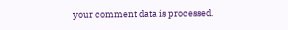your comment data is processed.